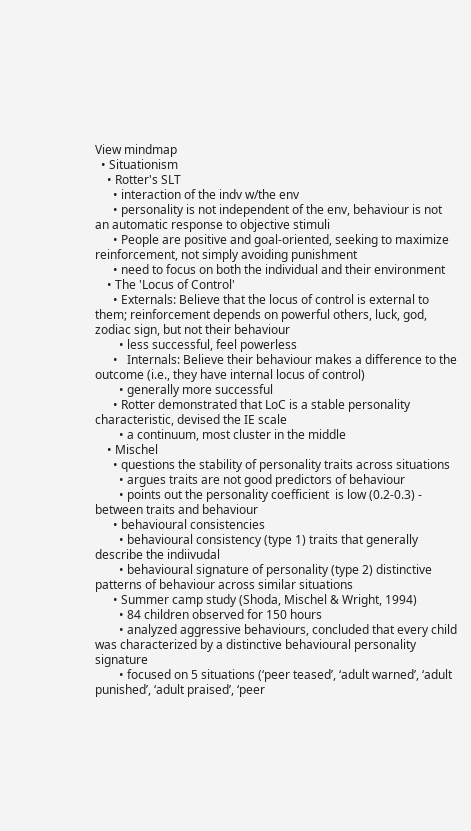View mindmap
  • Situationism
    • Rotter's SLT
      • interaction of the indv w/the env
      • personality is not independent of the env, behaviour is not an automatic response to objective stimuli
      • People are positive and goal-oriented, seeking to maximize reinforcement, not simply avoiding punishment
      • need to focus on both the individual and their environment
    • The 'Locus of Control'
      • Externals: Believe that the locus of control is external to them; reinforcement depends on powerful others, luck, god, zodiac sign, but not their behaviour
        • less successful, feel powerless
      •   Internals: Believe their behaviour makes a difference to the outcome (i.e., they have internal locus of control)
        • generally more successful
      • Rotter demonstrated that LoC is a stable personality characteristic, devised the IE scale
        • a continuum, most cluster in the middle
    • Mischel
      • questions the stability of personality traits across situations
        • argues traits are not good predictors of behaviour
        • points out the personality coefficient  is low (0.2-0.3) - between traits and behaviour
      • behavioural consistencies
        • behavioural consistency (type 1) traits that generally describe the indiivudal
        • behavioural signature of personality (type 2) distinctive patterns of behaviour across similar situations
      • Summer camp study (Shoda, Mischel & Wright, 1994)
        • 84 children observed for 150 hours
        • analyzed aggressive behaviours, concluded that every child was characterized by a distinctive behavioural personality signature
        • focused on 5 situations (‘peer teased’, ‘adult warned’, ‘adult punished’, ‘adult praised’, ‘peer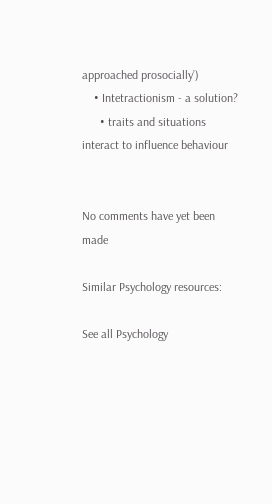approached prosocially’)
    • Intetractionism - a solution?
      • traits and situations interact to influence behaviour


No comments have yet been made

Similar Psychology resources:

See all Psychology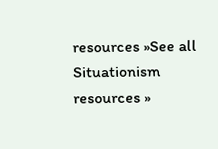resources »See all Situationism resources »